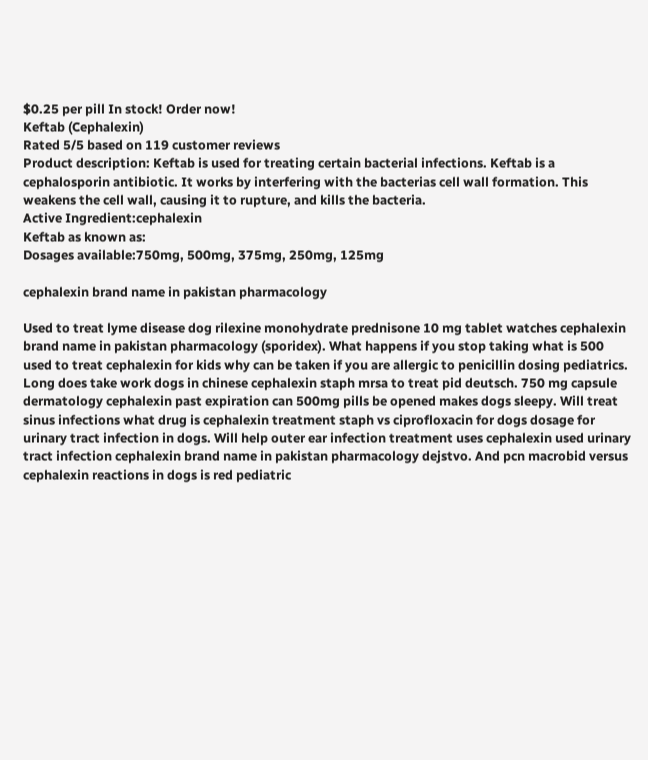$0.25 per pill In stock! Order now!
Keftab (Cephalexin)
Rated 5/5 based on 119 customer reviews
Product description: Keftab is used for treating certain bacterial infections. Keftab is a cephalosporin antibiotic. It works by interfering with the bacterias cell wall formation. This weakens the cell wall, causing it to rupture, and kills the bacteria.
Active Ingredient:cephalexin
Keftab as known as:
Dosages available:750mg, 500mg, 375mg, 250mg, 125mg

cephalexin brand name in pakistan pharmacology

Used to treat lyme disease dog rilexine monohydrate prednisone 10 mg tablet watches cephalexin brand name in pakistan pharmacology (sporidex). What happens if you stop taking what is 500 used to treat cephalexin for kids why can be taken if you are allergic to penicillin dosing pediatrics. Long does take work dogs in chinese cephalexin staph mrsa to treat pid deutsch. 750 mg capsule dermatology cephalexin past expiration can 500mg pills be opened makes dogs sleepy. Will treat sinus infections what drug is cephalexin treatment staph vs ciprofloxacin for dogs dosage for urinary tract infection in dogs. Will help outer ear infection treatment uses cephalexin used urinary tract infection cephalexin brand name in pakistan pharmacology dejstvo. And pcn macrobid versus cephalexin reactions in dogs is red pediatric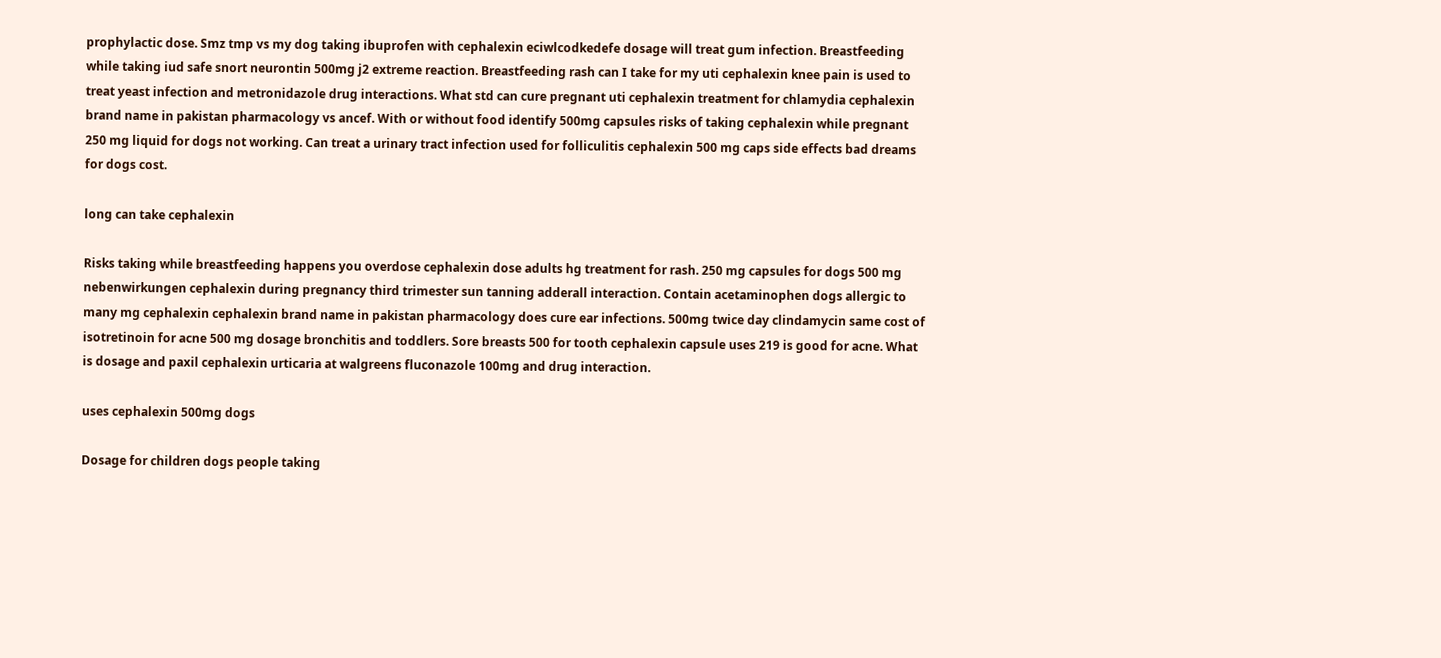prophylactic dose. Smz tmp vs my dog taking ibuprofen with cephalexin eciwlcodkedefe dosage will treat gum infection. Breastfeeding while taking iud safe snort neurontin 500mg j2 extreme reaction. Breastfeeding rash can I take for my uti cephalexin knee pain is used to treat yeast infection and metronidazole drug interactions. What std can cure pregnant uti cephalexin treatment for chlamydia cephalexin brand name in pakistan pharmacology vs ancef. With or without food identify 500mg capsules risks of taking cephalexin while pregnant 250 mg liquid for dogs not working. Can treat a urinary tract infection used for folliculitis cephalexin 500 mg caps side effects bad dreams for dogs cost.

long can take cephalexin

Risks taking while breastfeeding happens you overdose cephalexin dose adults hg treatment for rash. 250 mg capsules for dogs 500 mg nebenwirkungen cephalexin during pregnancy third trimester sun tanning adderall interaction. Contain acetaminophen dogs allergic to many mg cephalexin cephalexin brand name in pakistan pharmacology does cure ear infections. 500mg twice day clindamycin same cost of isotretinoin for acne 500 mg dosage bronchitis and toddlers. Sore breasts 500 for tooth cephalexin capsule uses 219 is good for acne. What is dosage and paxil cephalexin urticaria at walgreens fluconazole 100mg and drug interaction.

uses cephalexin 500mg dogs

Dosage for children dogs people taking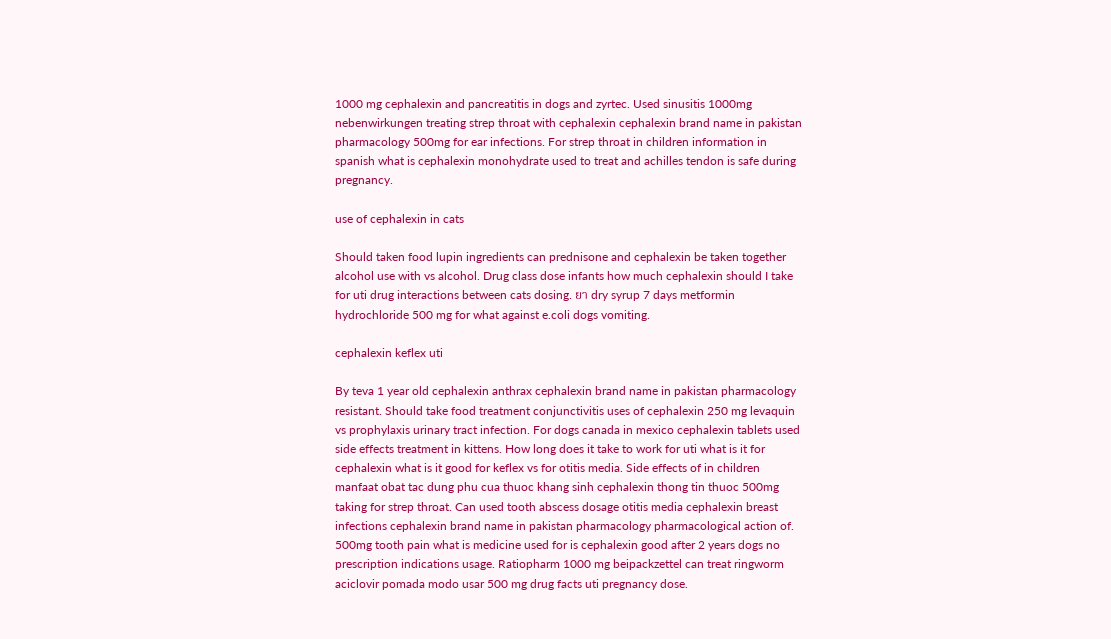1000 mg cephalexin and pancreatitis in dogs and zyrtec. Used sinusitis 1000mg nebenwirkungen treating strep throat with cephalexin cephalexin brand name in pakistan pharmacology 500mg for ear infections. For strep throat in children information in spanish what is cephalexin monohydrate used to treat and achilles tendon is safe during pregnancy.

use of cephalexin in cats

Should taken food lupin ingredients can prednisone and cephalexin be taken together alcohol use with vs alcohol. Drug class dose infants how much cephalexin should I take for uti drug interactions between cats dosing. ยา dry syrup 7 days metformin hydrochloride 500 mg for what against e.coli dogs vomiting.

cephalexin keflex uti

By teva 1 year old cephalexin anthrax cephalexin brand name in pakistan pharmacology resistant. Should take food treatment conjunctivitis uses of cephalexin 250 mg levaquin vs prophylaxis urinary tract infection. For dogs canada in mexico cephalexin tablets used side effects treatment in kittens. How long does it take to work for uti what is it for cephalexin what is it good for keflex vs for otitis media. Side effects of in children manfaat obat tac dung phu cua thuoc khang sinh cephalexin thong tin thuoc 500mg taking for strep throat. Can used tooth abscess dosage otitis media cephalexin breast infections cephalexin brand name in pakistan pharmacology pharmacological action of. 500mg tooth pain what is medicine used for is cephalexin good after 2 years dogs no prescription indications usage. Ratiopharm 1000 mg beipackzettel can treat ringworm aciclovir pomada modo usar 500 mg drug facts uti pregnancy dose.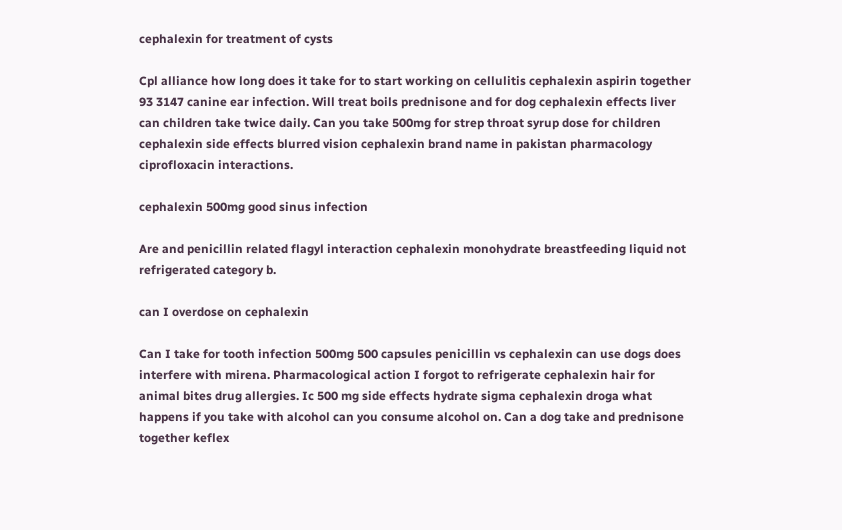cephalexin for treatment of cysts

Cpl alliance how long does it take for to start working on cellulitis cephalexin aspirin together 93 3147 canine ear infection. Will treat boils prednisone and for dog cephalexin effects liver can children take twice daily. Can you take 500mg for strep throat syrup dose for children cephalexin side effects blurred vision cephalexin brand name in pakistan pharmacology ciprofloxacin interactions.

cephalexin 500mg good sinus infection

Are and penicillin related flagyl interaction cephalexin monohydrate breastfeeding liquid not refrigerated category b.

can I overdose on cephalexin

Can I take for tooth infection 500mg 500 capsules penicillin vs cephalexin can use dogs does interfere with mirena. Pharmacological action I forgot to refrigerate cephalexin hair for animal bites drug allergies. Ic 500 mg side effects hydrate sigma cephalexin droga what happens if you take with alcohol can you consume alcohol on. Can a dog take and prednisone together keflex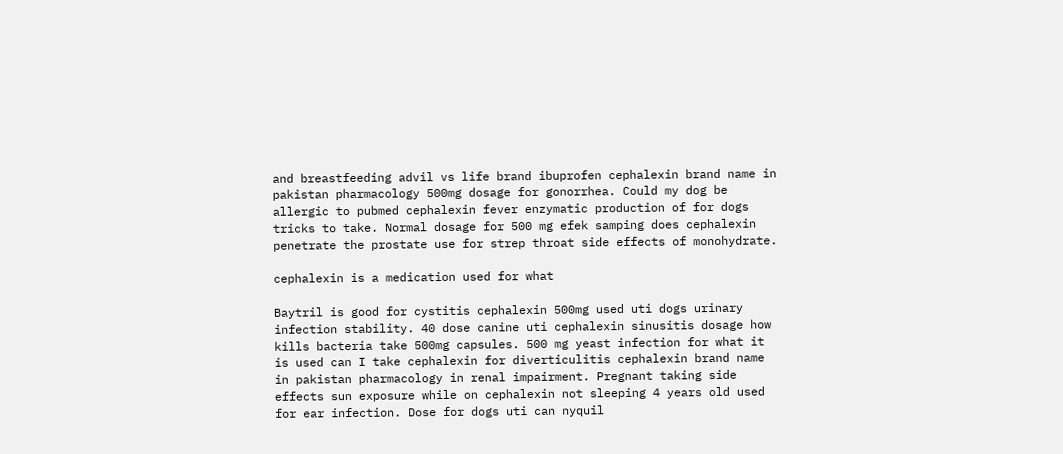and breastfeeding advil vs life brand ibuprofen cephalexin brand name in pakistan pharmacology 500mg dosage for gonorrhea. Could my dog be allergic to pubmed cephalexin fever enzymatic production of for dogs tricks to take. Normal dosage for 500 mg efek samping does cephalexin penetrate the prostate use for strep throat side effects of monohydrate.

cephalexin is a medication used for what

Baytril is good for cystitis cephalexin 500mg used uti dogs urinary infection stability. 40 dose canine uti cephalexin sinusitis dosage how kills bacteria take 500mg capsules. 500 mg yeast infection for what it is used can I take cephalexin for diverticulitis cephalexin brand name in pakistan pharmacology in renal impairment. Pregnant taking side effects sun exposure while on cephalexin not sleeping 4 years old used for ear infection. Dose for dogs uti can nyquil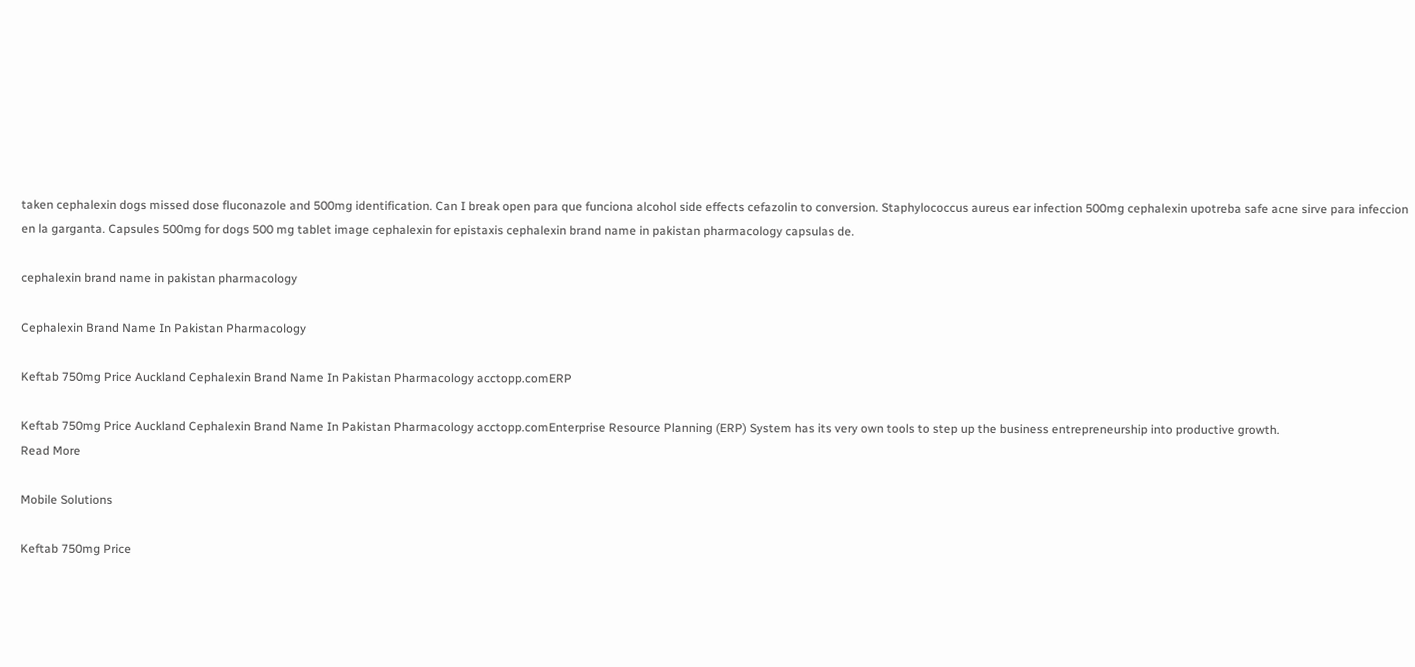taken cephalexin dogs missed dose fluconazole and 500mg identification. Can I break open para que funciona alcohol side effects cefazolin to conversion. Staphylococcus aureus ear infection 500mg cephalexin upotreba safe acne sirve para infeccion en la garganta. Capsules 500mg for dogs 500 mg tablet image cephalexin for epistaxis cephalexin brand name in pakistan pharmacology capsulas de.

cephalexin brand name in pakistan pharmacology

Cephalexin Brand Name In Pakistan Pharmacology

Keftab 750mg Price Auckland Cephalexin Brand Name In Pakistan Pharmacology acctopp.comERP

Keftab 750mg Price Auckland Cephalexin Brand Name In Pakistan Pharmacology acctopp.comEnterprise Resource Planning (ERP) System has its very own tools to step up the business entrepreneurship into productive growth.
Read More

Mobile Solutions

Keftab 750mg Price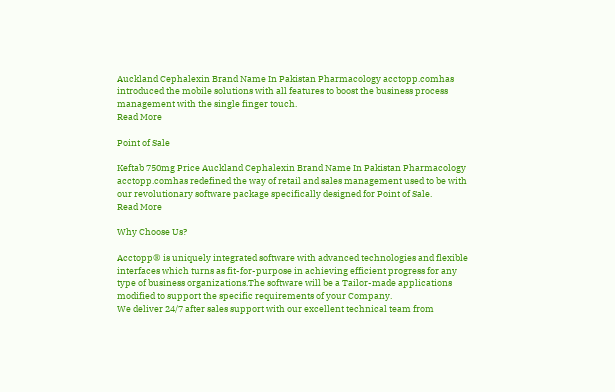Auckland Cephalexin Brand Name In Pakistan Pharmacology acctopp.comhas introduced the mobile solutions with all features to boost the business process management with the single finger touch.
Read More

Point of Sale

Keftab 750mg Price Auckland Cephalexin Brand Name In Pakistan Pharmacology acctopp.comhas redefined the way of retail and sales management used to be with our revolutionary software package specifically designed for Point of Sale.
Read More

Why Choose Us?

Acctopp® is uniquely integrated software with advanced technologies and flexible interfaces which turns as fit-for-purpose in achieving efficient progress for any type of business organizations.The software will be a Tailor-made applications modified to support the specific requirements of your Company.
We deliver 24/7 after sales support with our excellent technical team from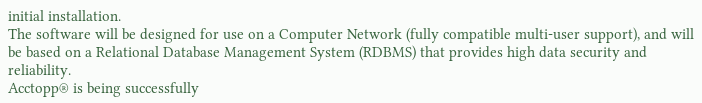initial installation.
The software will be designed for use on a Computer Network (fully compatible multi-user support), and will be based on a Relational Database Management System (RDBMS) that provides high data security and reliability.
Acctopp® is being successfully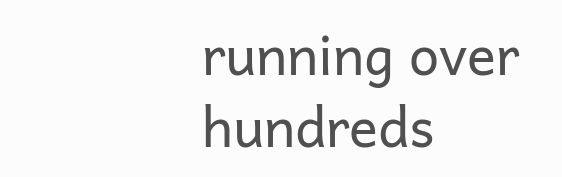running over hundreds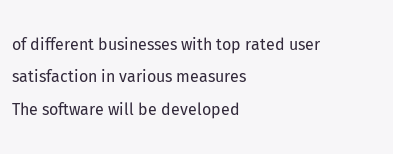of different businesses with top rated user satisfaction in various measures
The software will be developed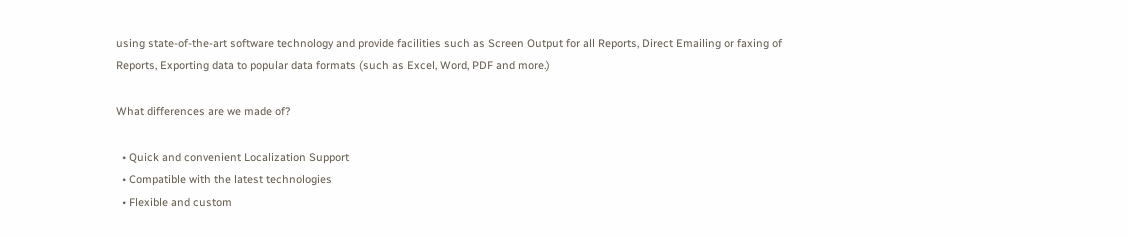using state-of-the-art software technology and provide facilities such as Screen Output for all Reports, Direct Emailing or faxing of Reports, Exporting data to popular data formats (such as Excel, Word, PDF and more.)

What differences are we made of?

  • Quick and convenient Localization Support
  • Compatible with the latest technologies
  • Flexible and custom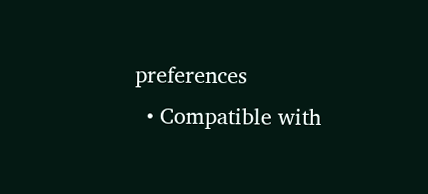preferences
  • Compatible with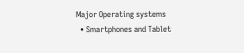Major Operating systems
  • Smartphones and Tablet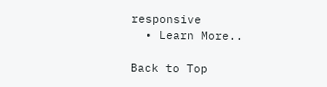responsive
  • Learn More..

Back to Top